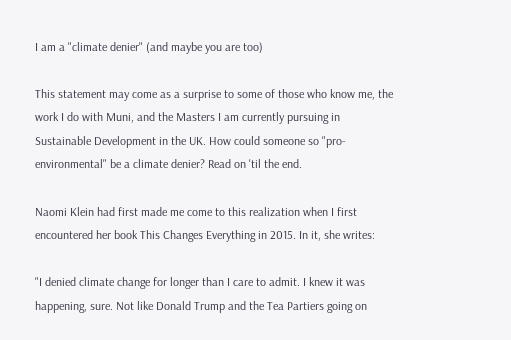I am a "climate denier" (and maybe you are too)

This statement may come as a surprise to some of those who know me, the work I do with Muni, and the Masters I am currently pursuing in Sustainable Development in the UK. How could someone so "pro-environmental" be a climate denier? Read on 'til the end.

Naomi Klein had first made me come to this realization when I first encountered her book This Changes Everything in 2015. In it, she writes:

"I denied climate change for longer than I care to admit. I knew it was happening, sure. Not like Donald Trump and the Tea Partiers going on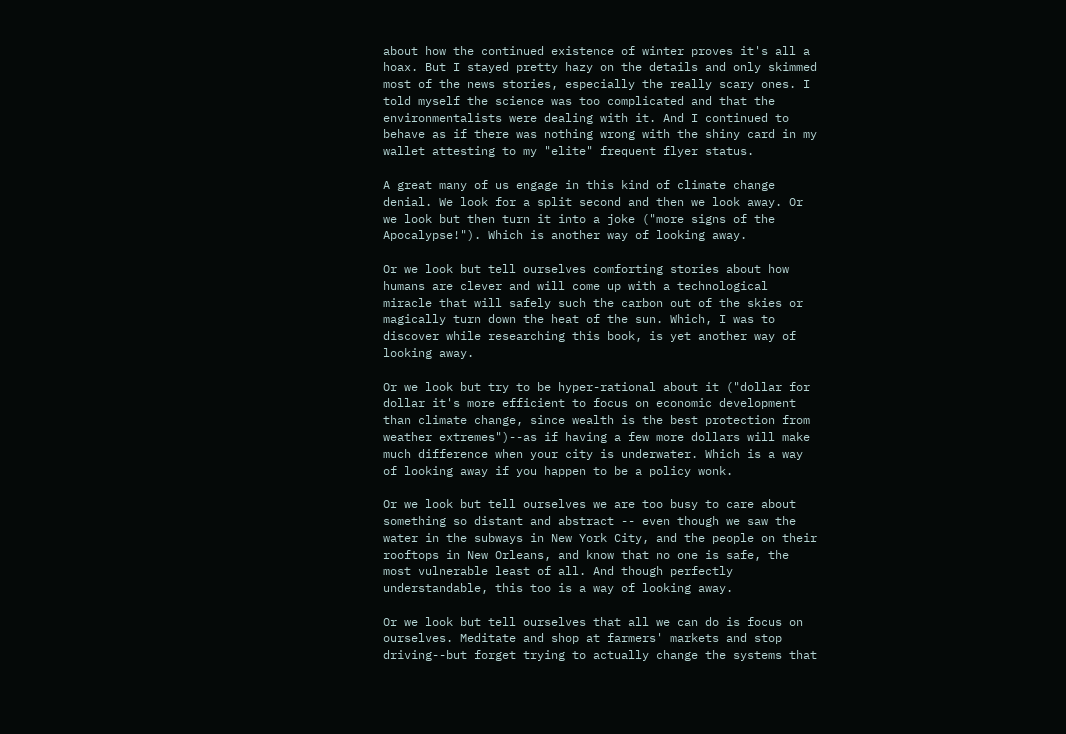about how the continued existence of winter proves it's all a hoax. But I stayed pretty hazy on the details and only skimmed most of the news stories, especially the really scary ones. I told myself the science was too complicated and that the environmentalists were dealing with it. And I continued to behave as if there was nothing wrong with the shiny card in my wallet attesting to my "elite" frequent flyer status.

A great many of us engage in this kind of climate change denial. We look for a split second and then we look away. Or we look but then turn it into a joke ("more signs of the Apocalypse!"). Which is another way of looking away.

Or we look but tell ourselves comforting stories about how humans are clever and will come up with a technological miracle that will safely such the carbon out of the skies or magically turn down the heat of the sun. Which, I was to discover while researching this book, is yet another way of looking away.

Or we look but try to be hyper-rational about it ("dollar for dollar it's more efficient to focus on economic development than climate change, since wealth is the best protection from weather extremes")--as if having a few more dollars will make much difference when your city is underwater. Which is a way of looking away if you happen to be a policy wonk.

Or we look but tell ourselves we are too busy to care about something so distant and abstract -- even though we saw the water in the subways in New York City, and the people on their rooftops in New Orleans, and know that no one is safe, the most vulnerable least of all. And though perfectly understandable, this too is a way of looking away.

Or we look but tell ourselves that all we can do is focus on ourselves. Meditate and shop at farmers' markets and stop driving--but forget trying to actually change the systems that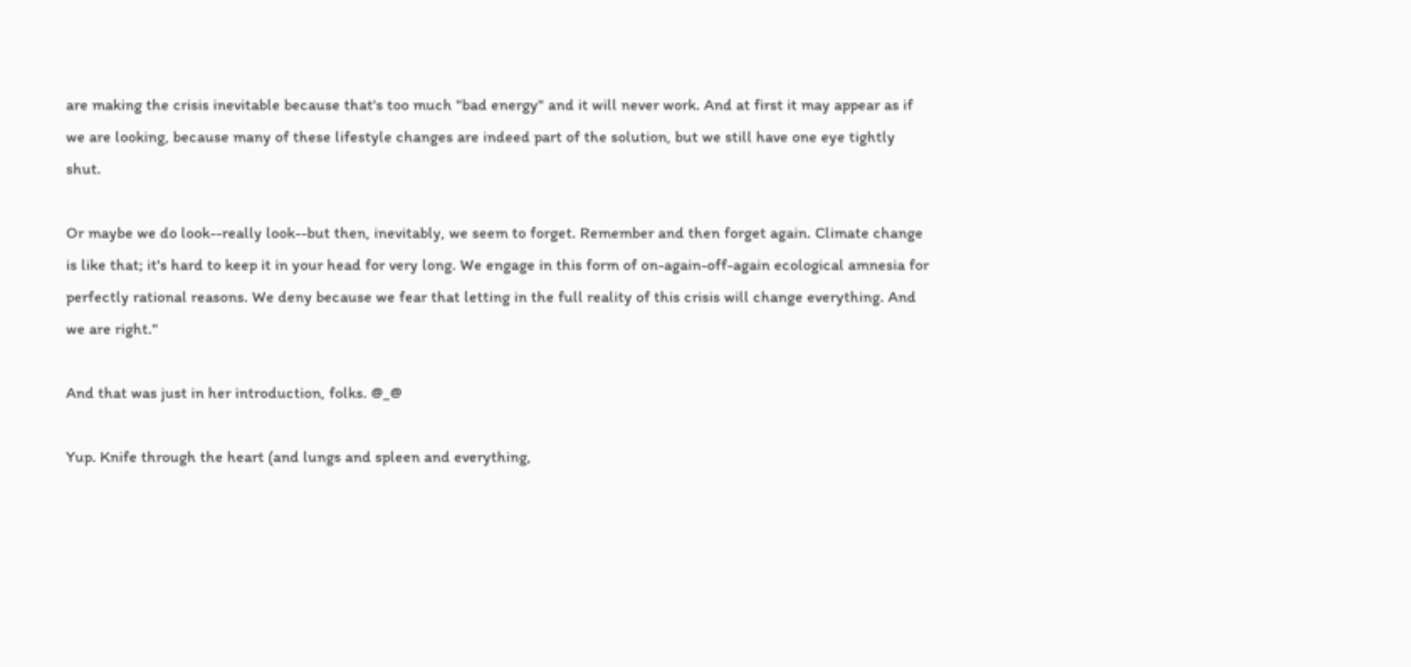are making the crisis inevitable because that's too much "bad energy" and it will never work. And at first it may appear as if we are looking, because many of these lifestyle changes are indeed part of the solution, but we still have one eye tightly shut.

Or maybe we do look--really look--but then, inevitably, we seem to forget. Remember and then forget again. Climate change is like that; it's hard to keep it in your head for very long. We engage in this form of on-again-off-again ecological amnesia for perfectly rational reasons. We deny because we fear that letting in the full reality of this crisis will change everything. And we are right."

And that was just in her introduction, folks. @_@

Yup. Knife through the heart (and lungs and spleen and everything,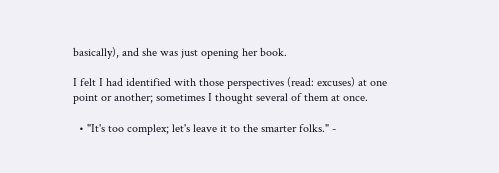basically), and she was just opening her book.

I felt I had identified with those perspectives (read: excuses) at one point or another; sometimes I thought several of them at once.

  • "It's too complex; let's leave it to the smarter folks." -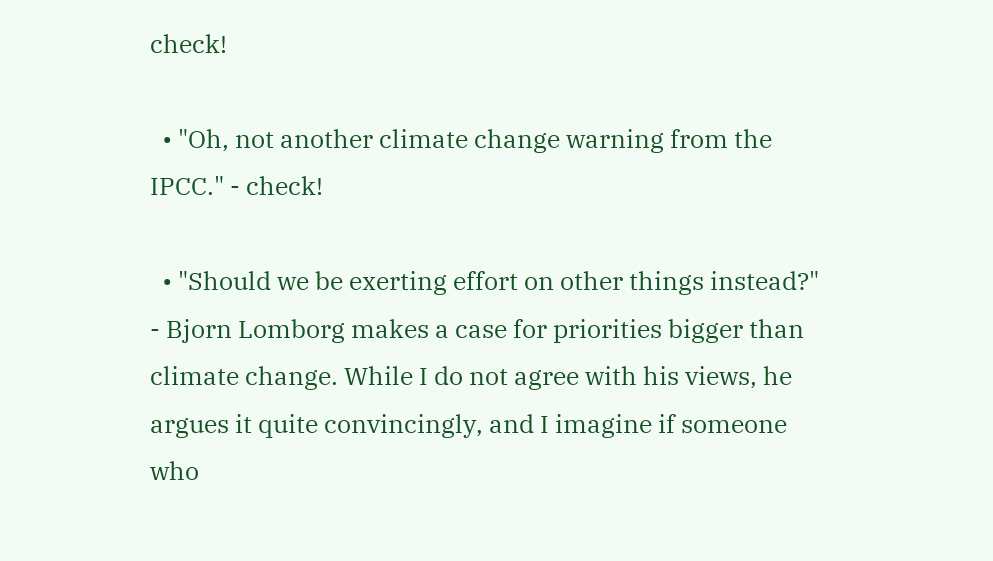check!

  • "Oh, not another climate change warning from the IPCC." - check!

  • "Should we be exerting effort on other things instead?" - Bjorn Lomborg makes a case for priorities bigger than climate change. While I do not agree with his views, he argues it quite convincingly, and I imagine if someone who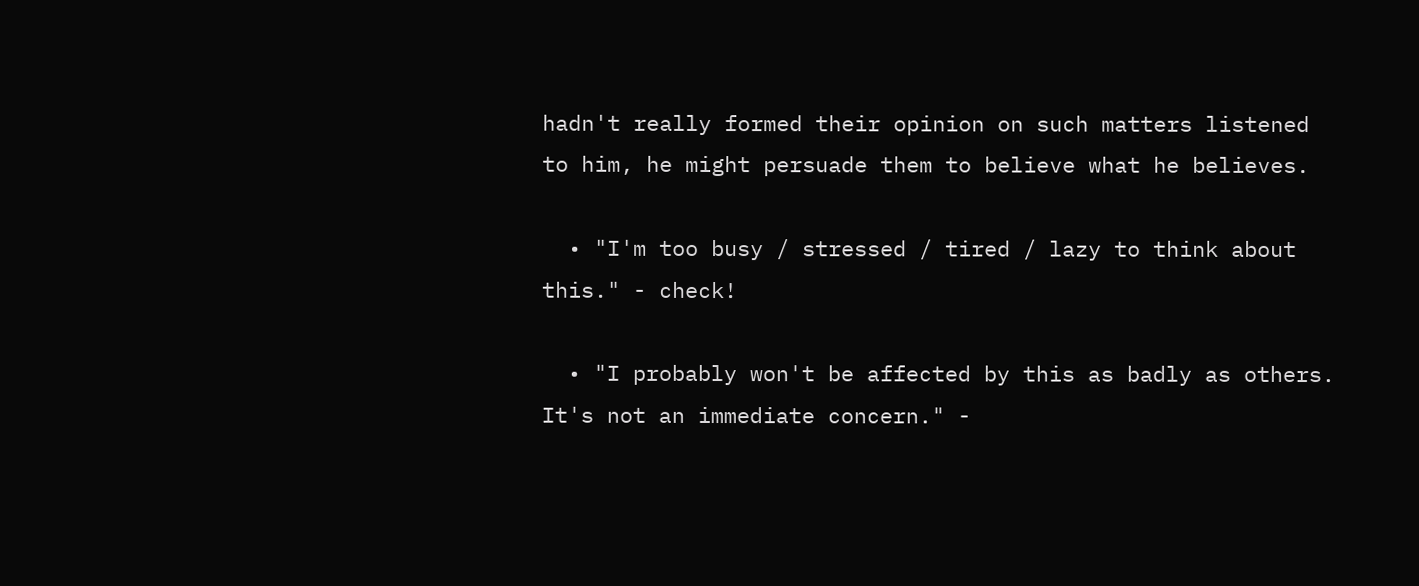hadn't really formed their opinion on such matters listened to him, he might persuade them to believe what he believes.

  • "I'm too busy / stressed / tired / lazy to think about this." - check!

  • "I probably won't be affected by this as badly as others. It's not an immediate concern." -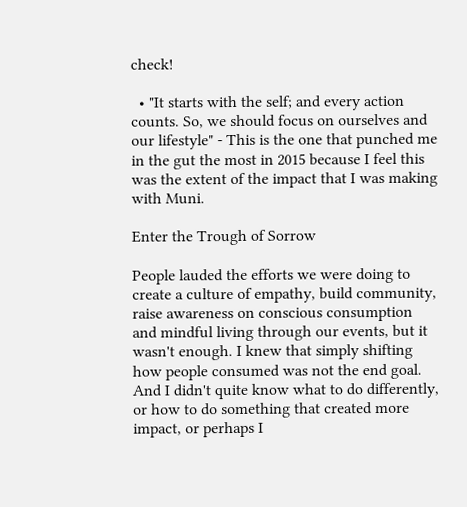check!

  • "It starts with the self; and every action counts. So, we should focus on ourselves and our lifestyle" - This is the one that punched me in the gut the most in 2015 because I feel this was the extent of the impact that I was making with Muni.

Enter the Trough of Sorrow

People lauded the efforts we were doing to create a culture of empathy, build community, raise awareness on conscious consumption and mindful living through our events, but it wasn't enough. I knew that simply shifting how people consumed was not the end goal. And I didn't quite know what to do differently, or how to do something that created more impact, or perhaps I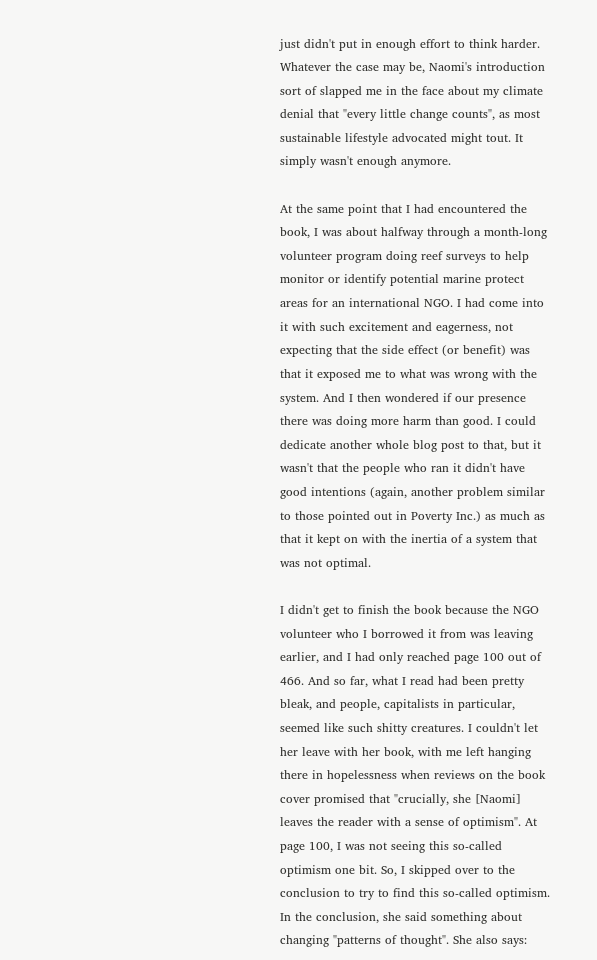just didn't put in enough effort to think harder. Whatever the case may be, Naomi's introduction sort of slapped me in the face about my climate denial that "every little change counts", as most sustainable lifestyle advocated might tout. It simply wasn't enough anymore.

At the same point that I had encountered the book, I was about halfway through a month-long volunteer program doing reef surveys to help monitor or identify potential marine protect areas for an international NGO. I had come into it with such excitement and eagerness, not expecting that the side effect (or benefit) was that it exposed me to what was wrong with the system. And I then wondered if our presence there was doing more harm than good. I could dedicate another whole blog post to that, but it wasn't that the people who ran it didn't have good intentions (again, another problem similar to those pointed out in Poverty Inc.) as much as that it kept on with the inertia of a system that was not optimal.

I didn't get to finish the book because the NGO volunteer who I borrowed it from was leaving earlier, and I had only reached page 100 out of 466. And so far, what I read had been pretty bleak, and people, capitalists in particular, seemed like such shitty creatures. I couldn't let her leave with her book, with me left hanging there in hopelessness when reviews on the book cover promised that "crucially, she [Naomi] leaves the reader with a sense of optimism". At page 100, I was not seeing this so-called optimism one bit. So, I skipped over to the conclusion to try to find this so-called optimism. In the conclusion, she said something about changing "patterns of thought". She also says: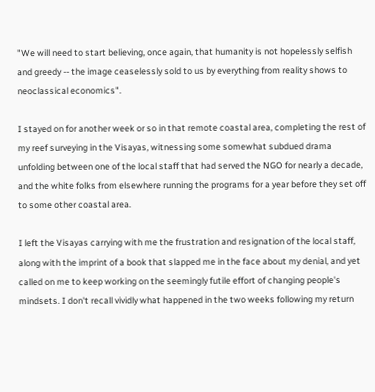"We will need to start believing, once again, that humanity is not hopelessly selfish and greedy -- the image ceaselessly sold to us by everything from reality shows to neoclassical economics".

I stayed on for another week or so in that remote coastal area, completing the rest of my reef surveying in the Visayas, witnessing some somewhat subdued drama unfolding between one of the local staff that had served the NGO for nearly a decade, and the white folks from elsewhere running the programs for a year before they set off to some other coastal area.

I left the Visayas carrying with me the frustration and resignation of the local staff, along with the imprint of a book that slapped me in the face about my denial, and yet called on me to keep working on the seemingly futile effort of changing people's mindsets. I don't recall vividly what happened in the two weeks following my return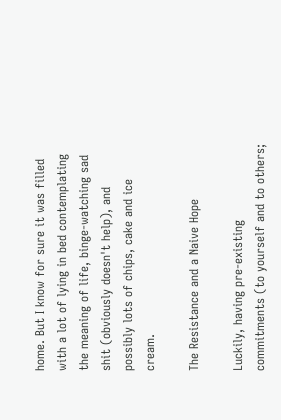home. But I know for sure it was filled with a lot of lying in bed contemplating the meaning of life, binge-watching sad shit (obviously doesn't help), and possibly lots of chips, cake and ice cream.

The Resistance and a Naive Hope

Luckily, having pre-existing commitments (to yourself and to others;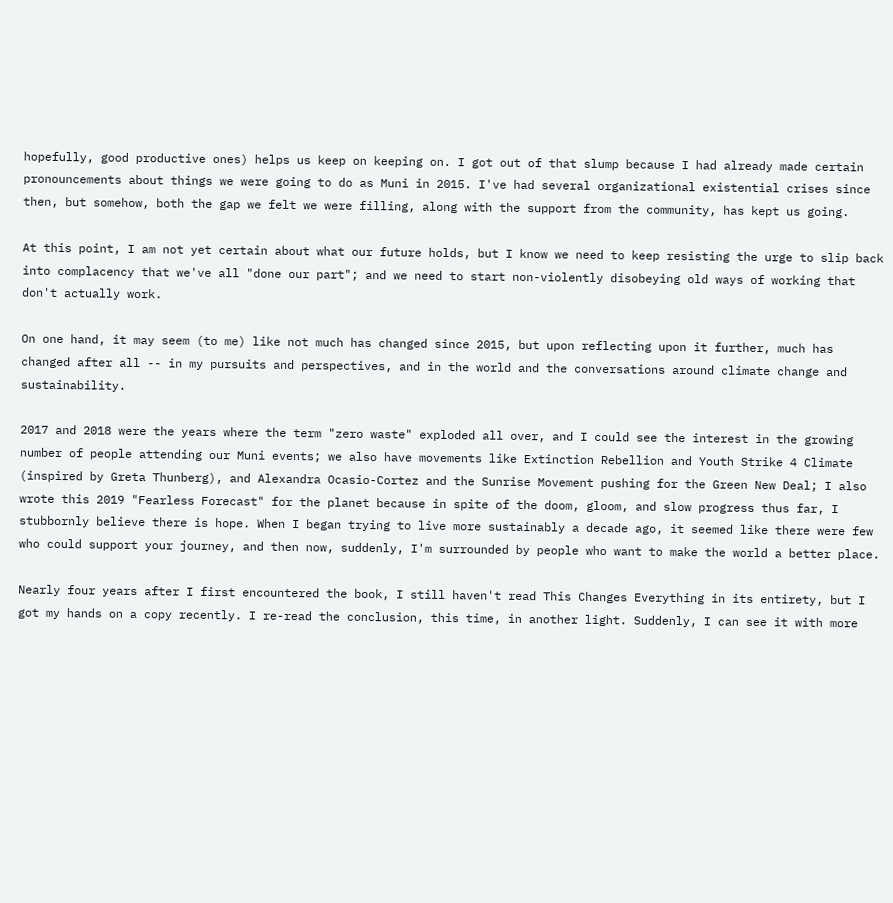hopefully, good productive ones) helps us keep on keeping on. I got out of that slump because I had already made certain pronouncements about things we were going to do as Muni in 2015. I've had several organizational existential crises since then, but somehow, both the gap we felt we were filling, along with the support from the community, has kept us going.

At this point, I am not yet certain about what our future holds, but I know we need to keep resisting the urge to slip back into complacency that we've all "done our part"; and we need to start non-violently disobeying old ways of working that don't actually work.

On one hand, it may seem (to me) like not much has changed since 2015, but upon reflecting upon it further, much has changed after all -- in my pursuits and perspectives, and in the world and the conversations around climate change and sustainability.

2017 and 2018 were the years where the term "zero waste" exploded all over, and I could see the interest in the growing number of people attending our Muni events; we also have movements like Extinction Rebellion and Youth Strike 4 Climate (inspired by Greta Thunberg), and Alexandra Ocasio-Cortez and the Sunrise Movement pushing for the Green New Deal; I also wrote this 2019 "Fearless Forecast" for the planet because in spite of the doom, gloom, and slow progress thus far, I stubbornly believe there is hope. When I began trying to live more sustainably a decade ago, it seemed like there were few who could support your journey, and then now, suddenly, I'm surrounded by people who want to make the world a better place.

Nearly four years after I first encountered the book, I still haven't read This Changes Everything in its entirety, but I got my hands on a copy recently. I re-read the conclusion, this time, in another light. Suddenly, I can see it with more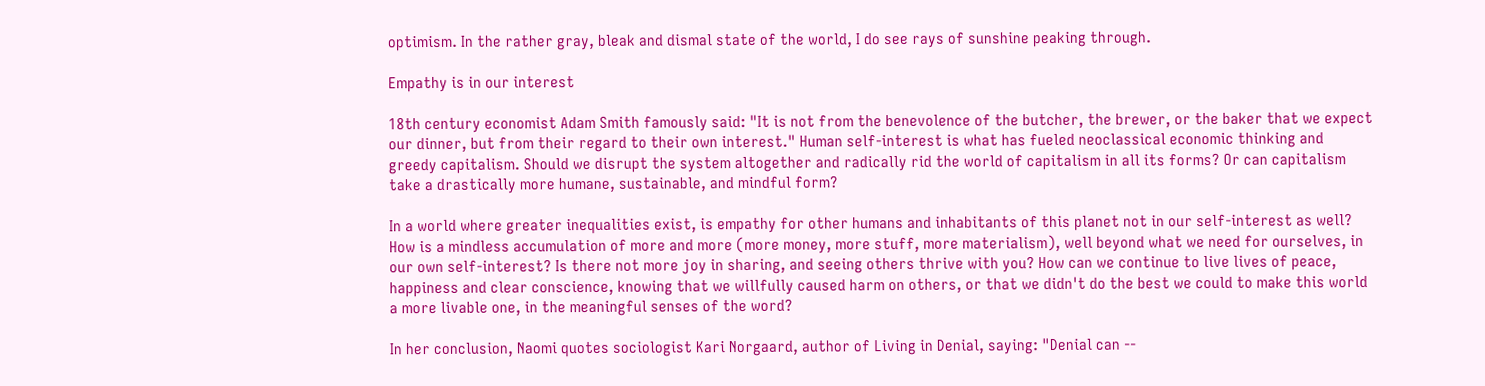optimism. In the rather gray, bleak and dismal state of the world, I do see rays of sunshine peaking through.

Empathy is in our interest

18th century economist Adam Smith famously said: "It is not from the benevolence of the butcher, the brewer, or the baker that we expect our dinner, but from their regard to their own interest." Human self-interest is what has fueled neoclassical economic thinking and greedy capitalism. Should we disrupt the system altogether and radically rid the world of capitalism in all its forms? Or can capitalism take a drastically more humane, sustainable, and mindful form?

In a world where greater inequalities exist, is empathy for other humans and inhabitants of this planet not in our self-interest as well? How is a mindless accumulation of more and more (more money, more stuff, more materialism), well beyond what we need for ourselves, in our own self-interest? Is there not more joy in sharing, and seeing others thrive with you? How can we continue to live lives of peace, happiness and clear conscience, knowing that we willfully caused harm on others, or that we didn't do the best we could to make this world a more livable one, in the meaningful senses of the word?

In her conclusion, Naomi quotes sociologist Kari Norgaard, author of Living in Denial, saying: "Denial can --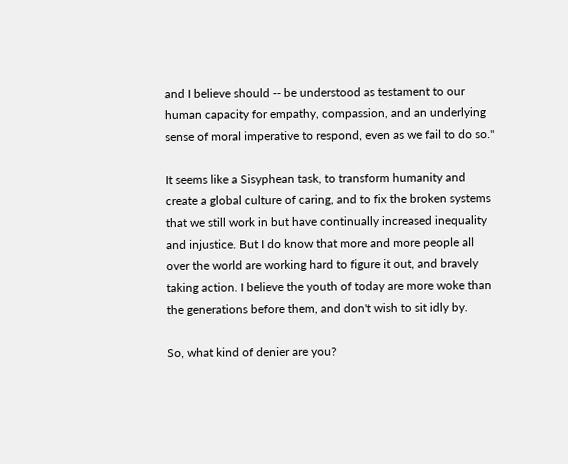and I believe should -- be understood as testament to our human capacity for empathy, compassion, and an underlying sense of moral imperative to respond, even as we fail to do so."

It seems like a Sisyphean task, to transform humanity and create a global culture of caring, and to fix the broken systems that we still work in but have continually increased inequality and injustice. But I do know that more and more people all over the world are working hard to figure it out, and bravely taking action. I believe the youth of today are more woke than the generations before them, and don't wish to sit idly by.

So, what kind of denier are you?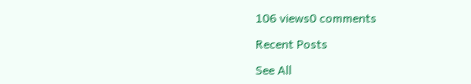106 views0 comments

Recent Posts

See All